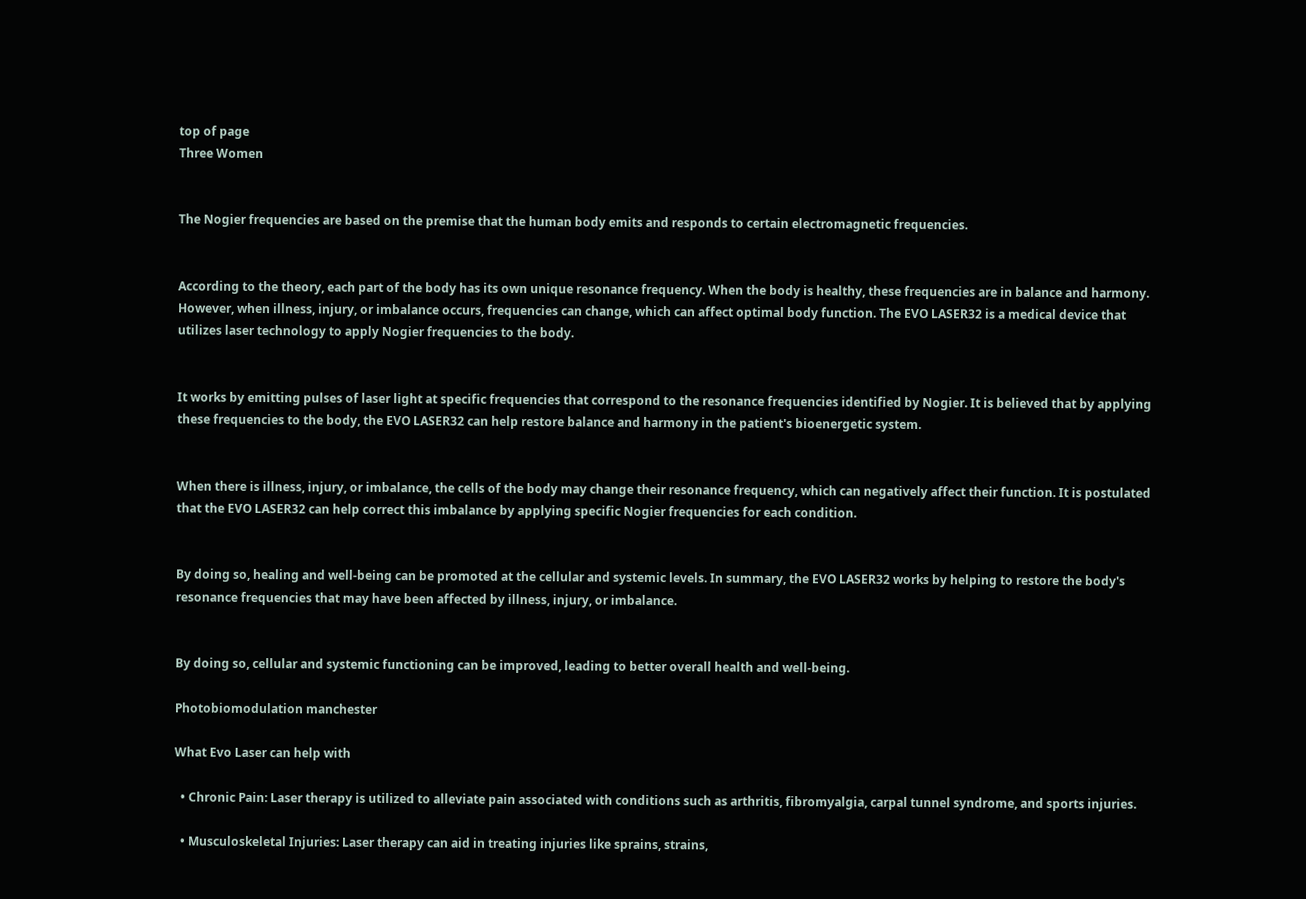top of page
Three Women


The Nogier frequencies are based on the premise that the human body emits and responds to certain electromagnetic frequencies.


According to the theory, each part of the body has its own unique resonance frequency. When the body is healthy, these frequencies are in balance and harmony. However, when illness, injury, or imbalance occurs, frequencies can change, which can affect optimal body function. The EVO LASER32 is a medical device that utilizes laser technology to apply Nogier frequencies to the body.


It works by emitting pulses of laser light at specific frequencies that correspond to the resonance frequencies identified by Nogier. It is believed that by applying these frequencies to the body, the EVO LASER32 can help restore balance and harmony in the patient's bioenergetic system.


When there is illness, injury, or imbalance, the cells of the body may change their resonance frequency, which can negatively affect their function. It is postulated that the EVO LASER32 can help correct this imbalance by applying specific Nogier frequencies for each condition.


By doing so, healing and well-being can be promoted at the cellular and systemic levels. In summary, the EVO LASER32 works by helping to restore the body's resonance frequencies that may have been affected by illness, injury, or imbalance.


By doing so, cellular and systemic functioning can be improved, leading to better overall health and well-being.

Photobiomodulation manchester

What Evo Laser can help with

  • Chronic Pain: Laser therapy is utilized to alleviate pain associated with conditions such as arthritis, fibromyalgia, carpal tunnel syndrome, and sports injuries.

  • Musculoskeletal Injuries: Laser therapy can aid in treating injuries like sprains, strains,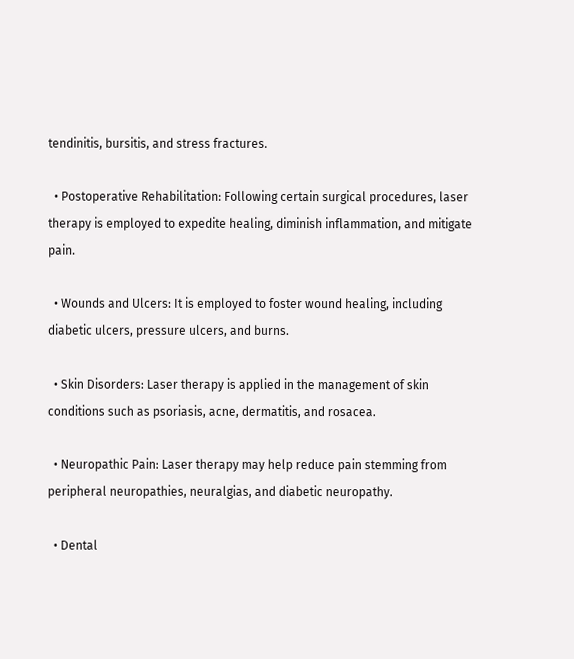tendinitis, bursitis, and stress fractures.

  • Postoperative Rehabilitation: Following certain surgical procedures, laser therapy is employed to expedite healing, diminish inflammation, and mitigate pain.

  • Wounds and Ulcers: It is employed to foster wound healing, including diabetic ulcers, pressure ulcers, and burns.

  • Skin Disorders: Laser therapy is applied in the management of skin conditions such as psoriasis, acne, dermatitis, and rosacea.

  • Neuropathic Pain: Laser therapy may help reduce pain stemming from peripheral neuropathies, neuralgias, and diabetic neuropathy.

  • Dental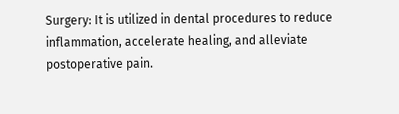Surgery: It is utilized in dental procedures to reduce inflammation, accelerate healing, and alleviate postoperative pain.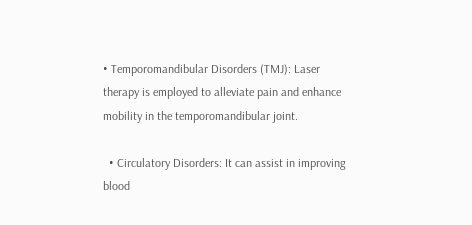• Temporomandibular Disorders (TMJ): Laser therapy is employed to alleviate pain and enhance mobility in the temporomandibular joint.

  • Circulatory Disorders: It can assist in improving blood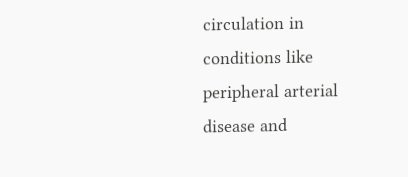circulation in conditions like peripheral arterial disease and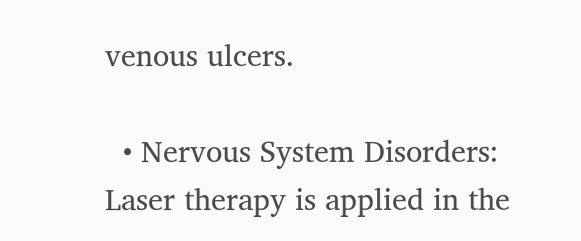venous ulcers.

  • Nervous System Disorders: Laser therapy is applied in the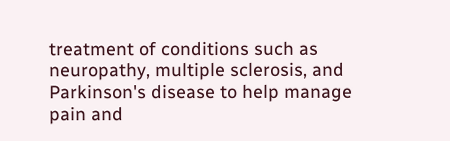treatment of conditions such as neuropathy, multiple sclerosis, and Parkinson's disease to help manage pain and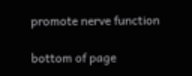promote nerve function

bottom of page